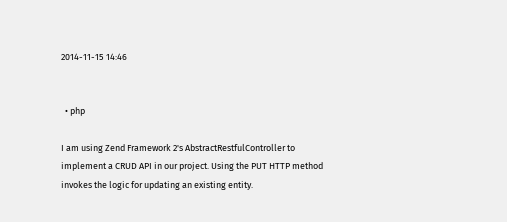2014-11-15 14:46


  • php

I am using Zend Framework 2's AbstractRestfulController to implement a CRUD API in our project. Using the PUT HTTP method invokes the logic for updating an existing entity.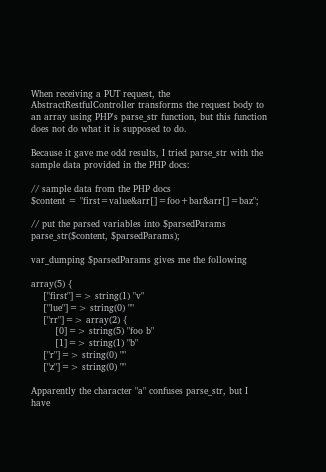When receiving a PUT request, the AbstractRestfulController transforms the request body to an array using PHP's parse_str function, but this function does not do what it is supposed to do.

Because it gave me odd results, I tried parse_str with the sample data provided in the PHP docs:

// sample data from the PHP docs
$content = "first=value&arr[]=foo+bar&arr[]=baz";

// put the parsed variables into $parsedParams
parse_str($content, $parsedParams);

var_dumping $parsedParams gives me the following

array(5) {
    ["first"]=> string(1) "v"
    ["lue"]=> string(0) ""
    ["rr"]=> array(2) {
        [0]=> string(5) "foo b"
        [1]=> string(1) "b"
    ["r"]=> string(0) ""
    ["z"]=> string(0) ""

Apparently the character "a" confuses parse_str, but I have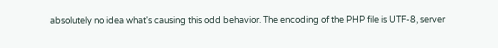absolutely no idea what's causing this odd behavior. The encoding of the PHP file is UTF-8, server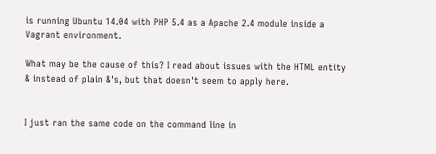is running Ubuntu 14.04 with PHP 5.4 as a Apache 2.4 module inside a Vagrant environment.

What may be the cause of this? I read about issues with the HTML entity & instead of plain &'s, but that doesn't seem to apply here.


I just ran the same code on the command line in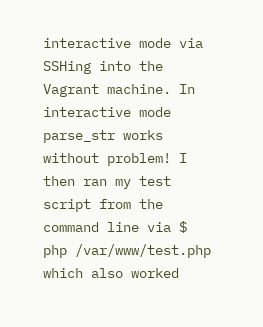interactive mode via SSHing into the Vagrant machine. In interactive mode parse_str works without problem! I then ran my test script from the command line via $ php /var/www/test.php which also worked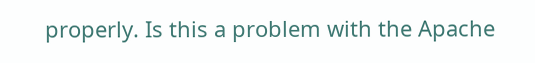properly. Is this a problem with the Apache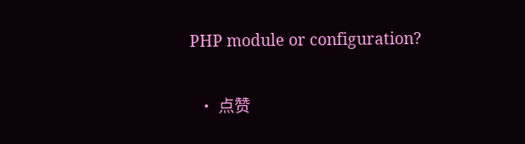PHP module or configuration?

  • 点赞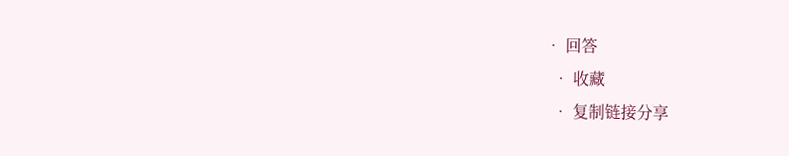• 回答
  • 收藏
  • 复制链接分享